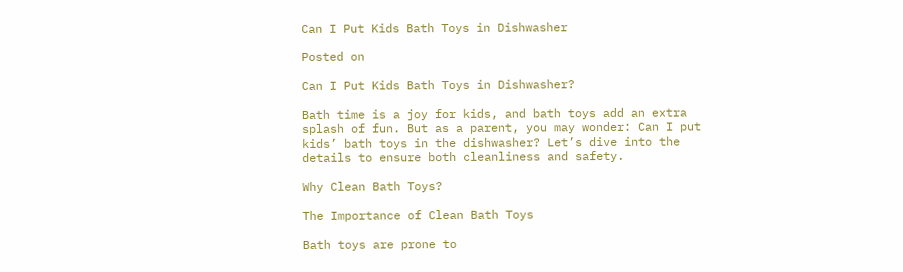Can I Put Kids Bath Toys in Dishwasher

Posted on

Can I Put Kids Bath Toys in Dishwasher?

Bath time is a joy for kids, and bath toys add an extra splash of fun. But as a parent, you may wonder: Can I put kids’ bath toys in the dishwasher? Let’s dive into the details to ensure both cleanliness and safety.

Why Clean Bath Toys?

The Importance of Clean Bath Toys

Bath toys are prone to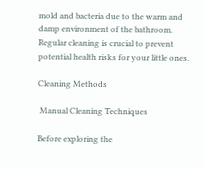mold and bacteria due to the warm and damp environment of the bathroom. Regular cleaning is crucial to prevent potential health risks for your little ones.

Cleaning Methods

 Manual Cleaning Techniques

Before exploring the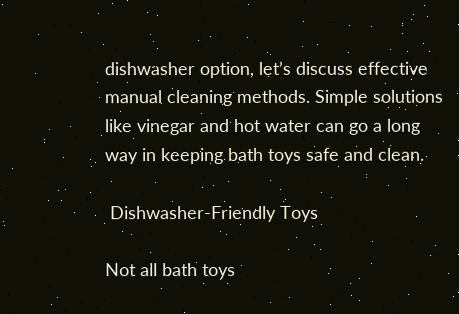dishwasher option, let’s discuss effective manual cleaning methods. Simple solutions like vinegar and hot water can go a long way in keeping bath toys safe and clean.

 Dishwasher-Friendly Toys

Not all bath toys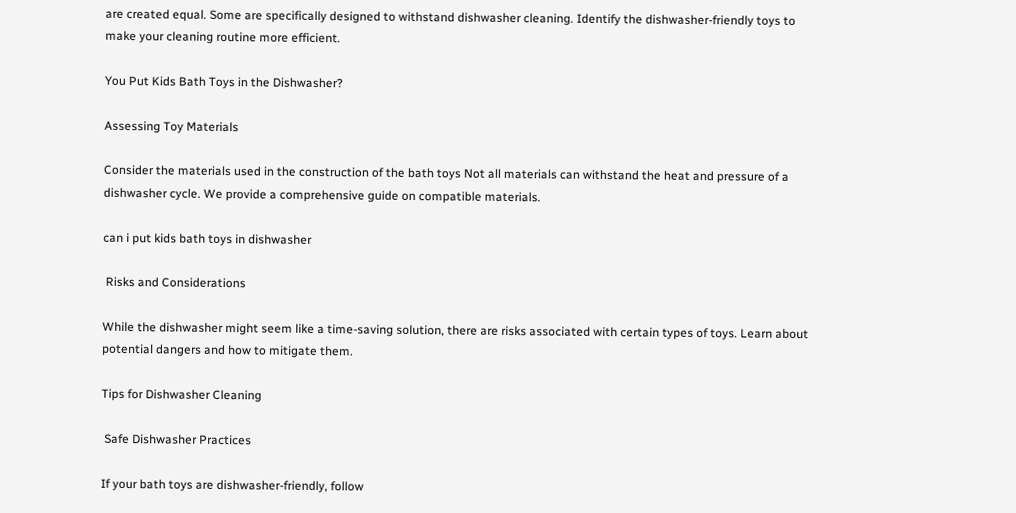are created equal. Some are specifically designed to withstand dishwasher cleaning. Identify the dishwasher-friendly toys to make your cleaning routine more efficient.

You Put Kids Bath Toys in the Dishwasher?

Assessing Toy Materials

Consider the materials used in the construction of the bath toys Not all materials can withstand the heat and pressure of a dishwasher cycle. We provide a comprehensive guide on compatible materials.

can i put kids bath toys in dishwasher

 Risks and Considerations

While the dishwasher might seem like a time-saving solution, there are risks associated with certain types of toys. Learn about potential dangers and how to mitigate them.

Tips for Dishwasher Cleaning

 Safe Dishwasher Practices

If your bath toys are dishwasher-friendly, follow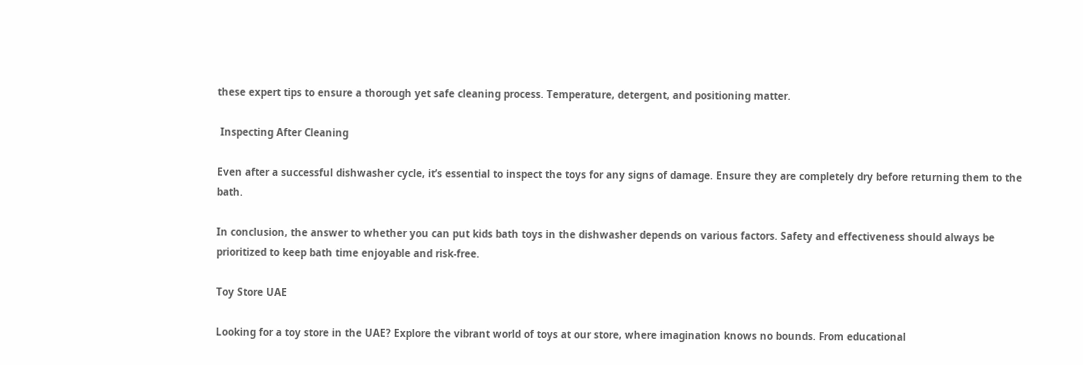these expert tips to ensure a thorough yet safe cleaning process. Temperature, detergent, and positioning matter.

 Inspecting After Cleaning

Even after a successful dishwasher cycle, it’s essential to inspect the toys for any signs of damage. Ensure they are completely dry before returning them to the bath.

In conclusion, the answer to whether you can put kids bath toys in the dishwasher depends on various factors. Safety and effectiveness should always be prioritized to keep bath time enjoyable and risk-free.

Toy Store UAE

Looking for a toy store in the UAE? Explore the vibrant world of toys at our store, where imagination knows no bounds. From educational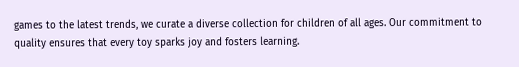games to the latest trends, we curate a diverse collection for children of all ages. Our commitment to quality ensures that every toy sparks joy and fosters learning.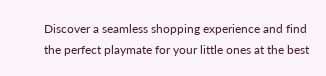Discover a seamless shopping experience and find the perfect playmate for your little ones at the best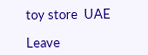toy store  UAE

Leave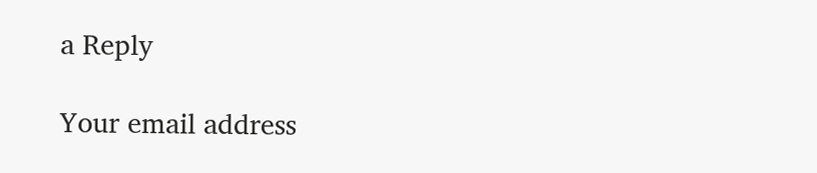a Reply

Your email address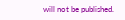will not be published.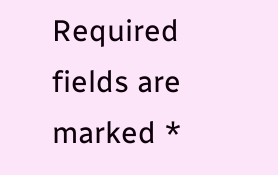Required fields are marked *